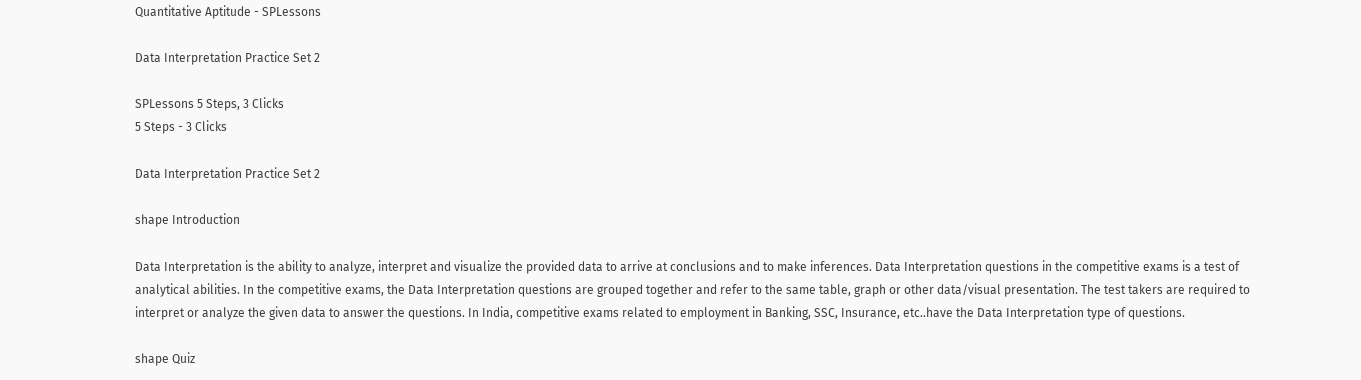Quantitative Aptitude - SPLessons

Data Interpretation Practice Set 2

SPLessons 5 Steps, 3 Clicks
5 Steps - 3 Clicks

Data Interpretation Practice Set 2

shape Introduction

Data Interpretation is the ability to analyze, interpret and visualize the provided data to arrive at conclusions and to make inferences. Data Interpretation questions in the competitive exams is a test of analytical abilities. In the competitive exams, the Data Interpretation questions are grouped together and refer to the same table, graph or other data/visual presentation. The test takers are required to interpret or analyze the given data to answer the questions. In India, competitive exams related to employment in Banking, SSC, Insurance, etc..have the Data Interpretation type of questions.

shape Quiz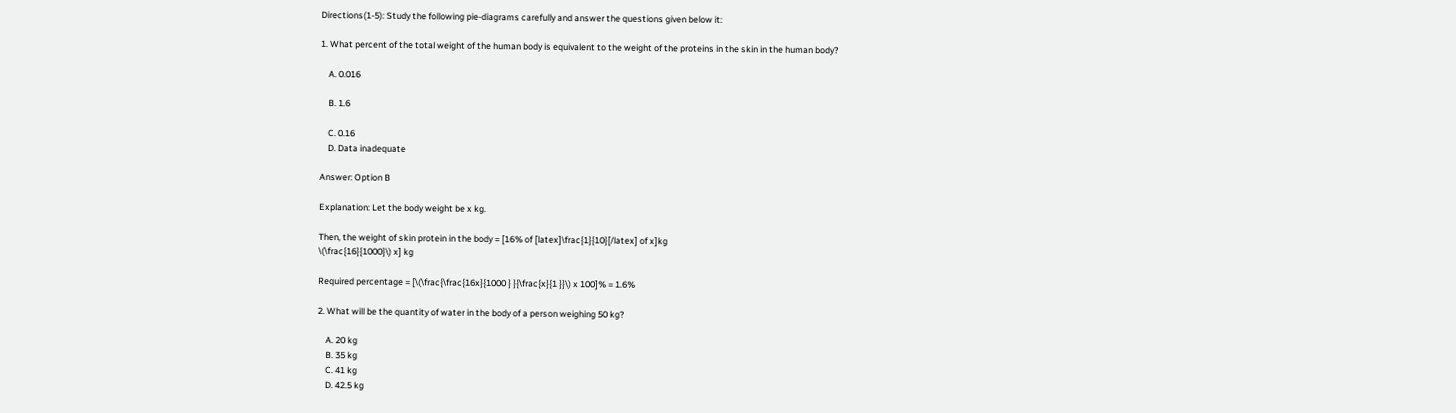Directions(1-5): Study the following pie-diagrams carefully and answer the questions given below it:

1. What percent of the total weight of the human body is equivalent to the weight of the proteins in the skin in the human body?

    A. 0.016

    B. 1.6

    C. 0.16
    D. Data inadequate

Answer: Option B

Explanation: Let the body weight be x kg.

Then, the weight of skin protein in the body = [16% of [latex]\frac{1}{10}[/latex] of x]kg
\(\frac{16}{1000}\) x] kg

Required percentage = [\(\frac{\frac{16x}{1000 } }{\frac{x}{1 }}\) x 100]% = 1.6%

2. What will be the quantity of water in the body of a person weighing 50 kg?

    A. 20 kg
    B. 35 kg
    C. 41 kg
    D. 42.5 kg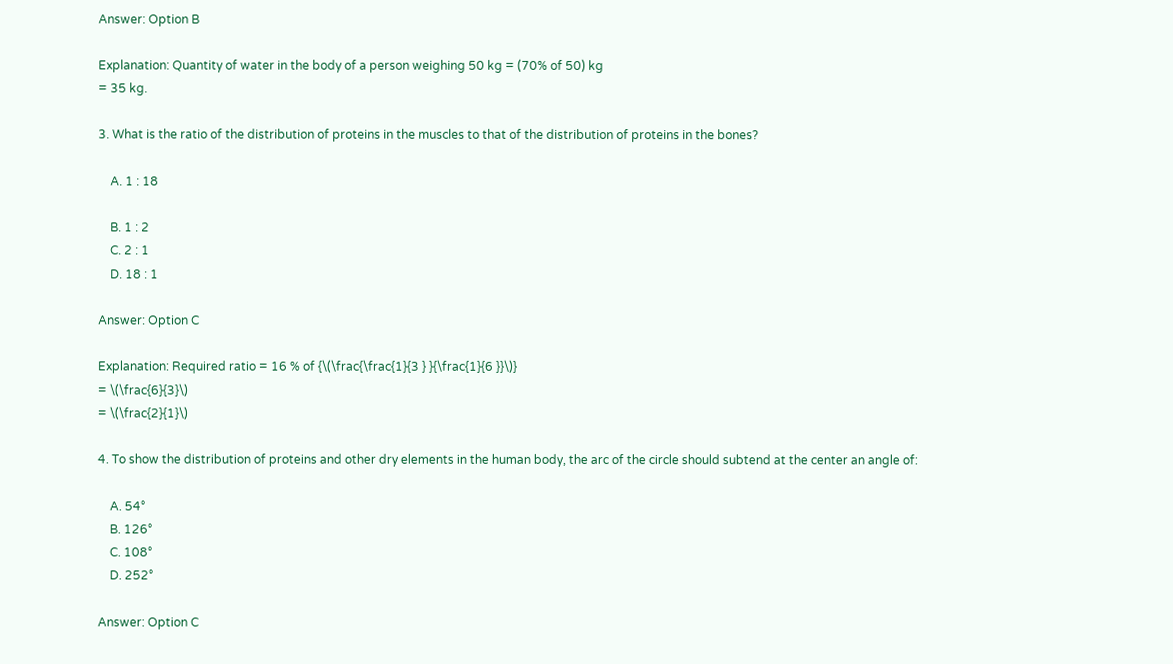Answer: Option B

Explanation: Quantity of water in the body of a person weighing 50 kg = (70% of 50) kg
= 35 kg.

3. What is the ratio of the distribution of proteins in the muscles to that of the distribution of proteins in the bones?

    A. 1 : 18

    B. 1 : 2
    C. 2 : 1
    D. 18 : 1

Answer: Option C

Explanation: Required ratio = 16 % of {\(\frac{\frac{1}{3 } }{\frac{1}{6 }}\)}
= \(\frac{6}{3}\)
= \(\frac{2}{1}\)

4. To show the distribution of proteins and other dry elements in the human body, the arc of the circle should subtend at the center an angle of:

    A. 54°
    B. 126°
    C. 108°
    D. 252°

Answer: Option C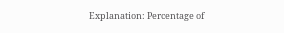Explanation: Percentage of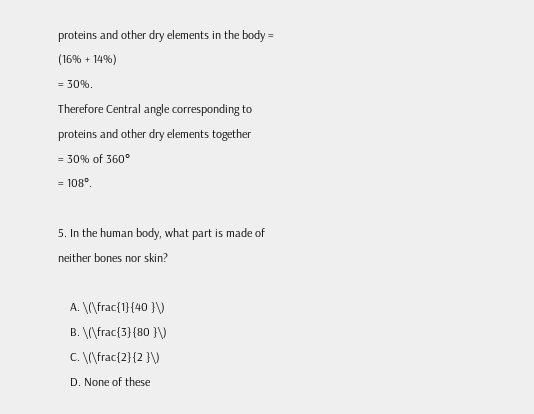proteins and other dry elements in the body = (16% + 14%)
= 30%.
Therefore Central angle corresponding to proteins and other dry elements together
= 30% of 360°
= 108°.

5. In the human body, what part is made of neither bones nor skin?

    A. \(\frac{1}{40 }\)
    B. \(\frac{3}{80 }\)
    C. \(\frac{2}{2 }\)
    D. None of these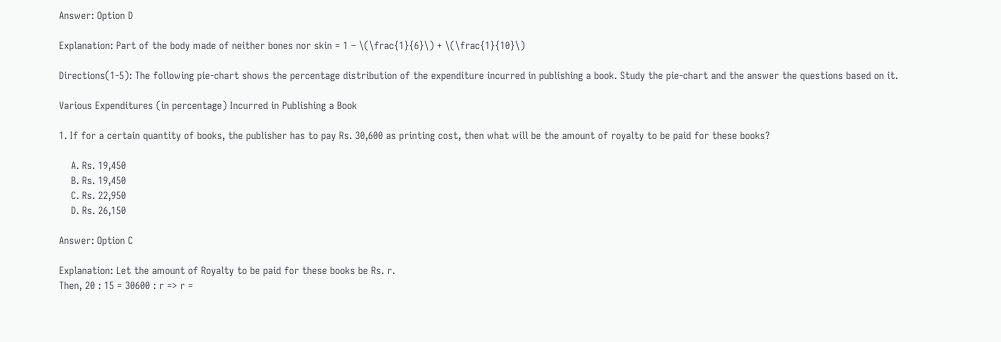Answer: Option D

Explanation: Part of the body made of neither bones nor skin = 1 – \(\frac{1}{6}\) + \(\frac{1}{10}\)

Directions(1-5): The following pie-chart shows the percentage distribution of the expenditure incurred in publishing a book. Study the pie-chart and the answer the questions based on it.

Various Expenditures (in percentage) Incurred in Publishing a Book

1. If for a certain quantity of books, the publisher has to pay Rs. 30,600 as printing cost, then what will be the amount of royalty to be paid for these books?

    A. Rs. 19,450
    B. Rs. 19,450
    C. Rs. 22,950
    D. Rs. 26,150

Answer: Option C

Explanation: Let the amount of Royalty to be paid for these books be Rs. r.
Then, 20 : 15 = 30600 : r => r =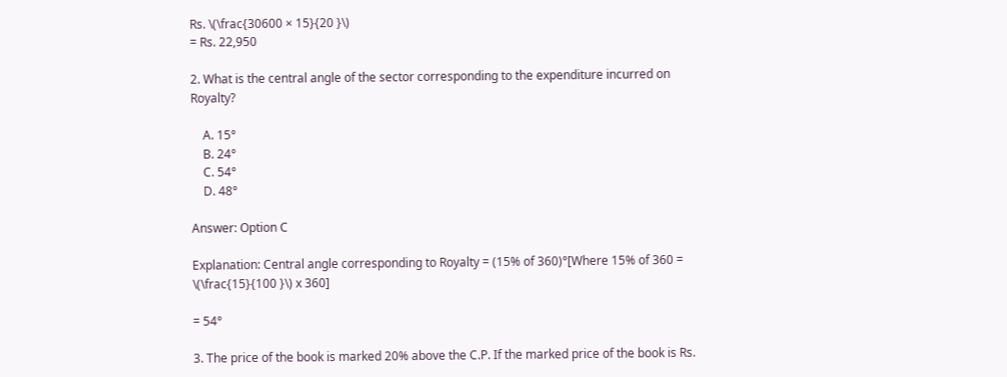Rs. \(\frac{30600 × 15}{20 }\)
= Rs. 22,950

2. What is the central angle of the sector corresponding to the expenditure incurred on Royalty?

    A. 15°
    B. 24°
    C. 54°
    D. 48°

Answer: Option C

Explanation: Central angle corresponding to Royalty = (15% of 360)°[Where 15% of 360 = \(\frac{15}{100 }\) x 360]

= 54°

3. The price of the book is marked 20% above the C.P. If the marked price of the book is Rs.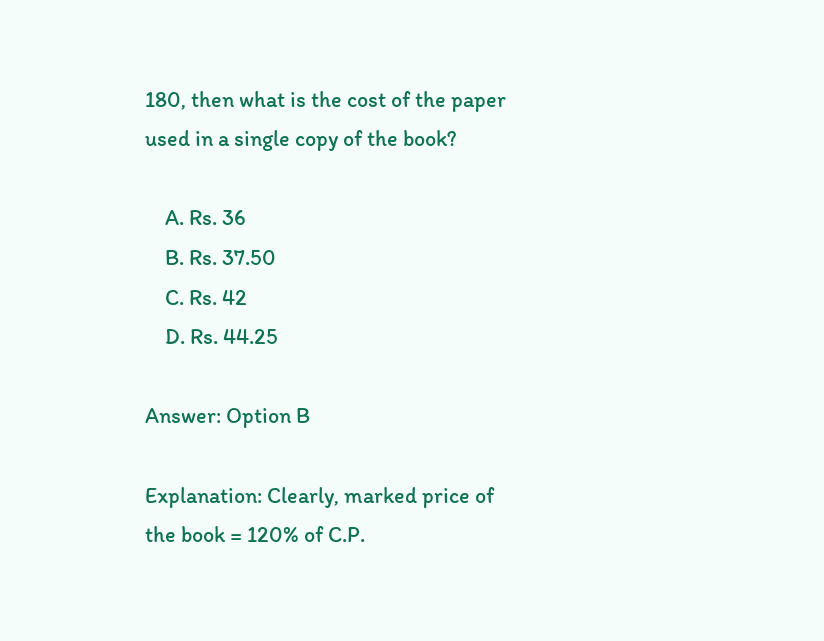180, then what is the cost of the paper used in a single copy of the book?

    A. Rs. 36
    B. Rs. 37.50
    C. Rs. 42
    D. Rs. 44.25

Answer: Option B

Explanation: Clearly, marked price of the book = 120% of C.P.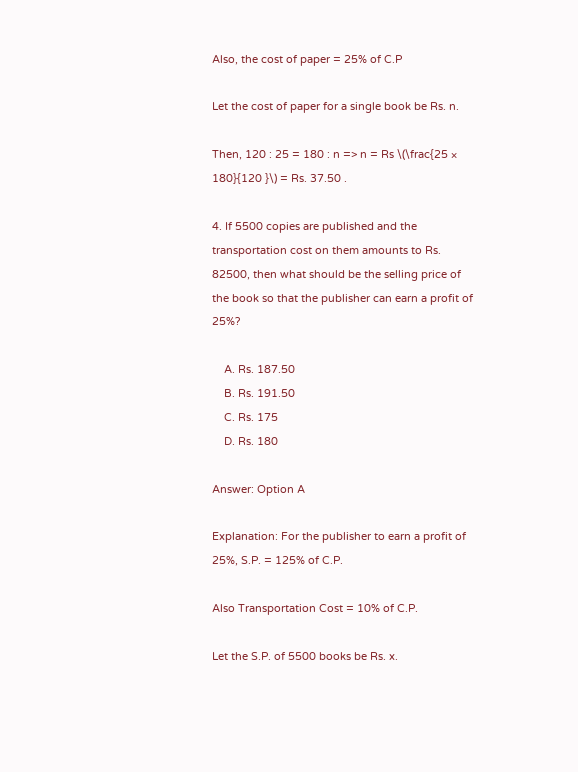Also, the cost of paper = 25% of C.P

Let the cost of paper for a single book be Rs. n.

Then, 120 : 25 = 180 : n => n = Rs \(\frac{25 × 180}{120 }\) = Rs. 37.50 .

4. If 5500 copies are published and the transportation cost on them amounts to Rs. 82500, then what should be the selling price of the book so that the publisher can earn a profit of 25%?

    A. Rs. 187.50
    B. Rs. 191.50
    C. Rs. 175
    D. Rs. 180

Answer: Option A

Explanation: For the publisher to earn a profit of 25%, S.P. = 125% of C.P.

Also Transportation Cost = 10% of C.P.

Let the S.P. of 5500 books be Rs. x.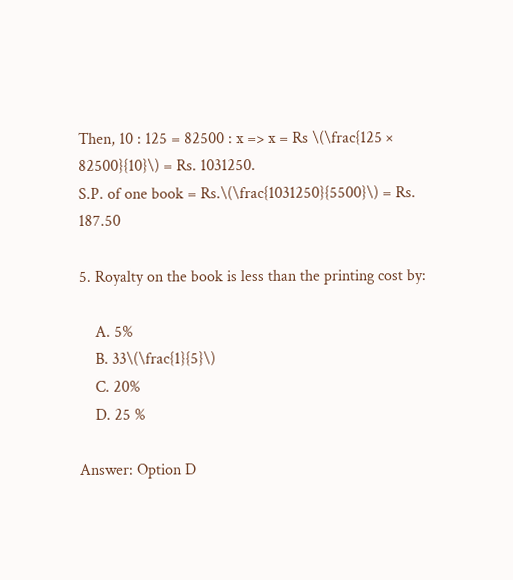Then, 10 : 125 = 82500 : x => x = Rs \(\frac{125 × 82500}{10}\) = Rs. 1031250.
S.P. of one book = Rs.\(\frac{1031250}{5500}\) = Rs. 187.50

5. Royalty on the book is less than the printing cost by:

    A. 5%
    B. 33\(\frac{1}{5}\)
    C. 20%
    D. 25 %

Answer: Option D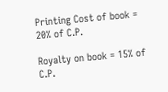Printing Cost of book = 20% of C.P.

Royalty on book = 15% of C.P.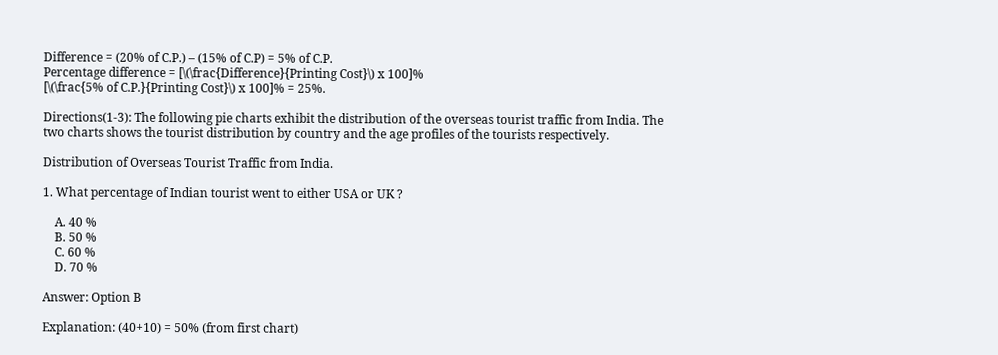Difference = (20% of C.P.) – (15% of C.P) = 5% of C.P.
Percentage difference = [\(\frac{Difference}{Printing Cost}\) x 100]%
[\(\frac{5% of C.P.}{Printing Cost}\) x 100]% = 25%.

Directions(1-3): The following pie charts exhibit the distribution of the overseas tourist traffic from India. The two charts shows the tourist distribution by country and the age profiles of the tourists respectively.

Distribution of Overseas Tourist Traffic from India.

1. What percentage of Indian tourist went to either USA or UK ?

    A. 40 %
    B. 50 %
    C. 60 %
    D. 70 %

Answer: Option B

Explanation: (40+10) = 50% (from first chart)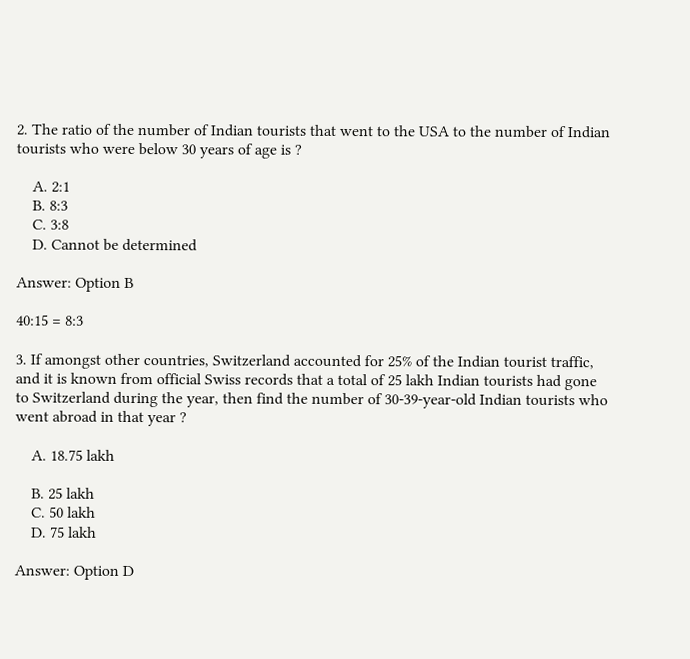2. The ratio of the number of Indian tourists that went to the USA to the number of Indian tourists who were below 30 years of age is ?

    A. 2:1
    B. 8:3
    C. 3:8
    D. Cannot be determined

Answer: Option B

40:15 = 8:3

3. If amongst other countries, Switzerland accounted for 25% of the Indian tourist traffic, and it is known from official Swiss records that a total of 25 lakh Indian tourists had gone to Switzerland during the year, then find the number of 30-39-year-old Indian tourists who went abroad in that year ?

    A. 18.75 lakh

    B. 25 lakh
    C. 50 lakh
    D. 75 lakh

Answer: Option D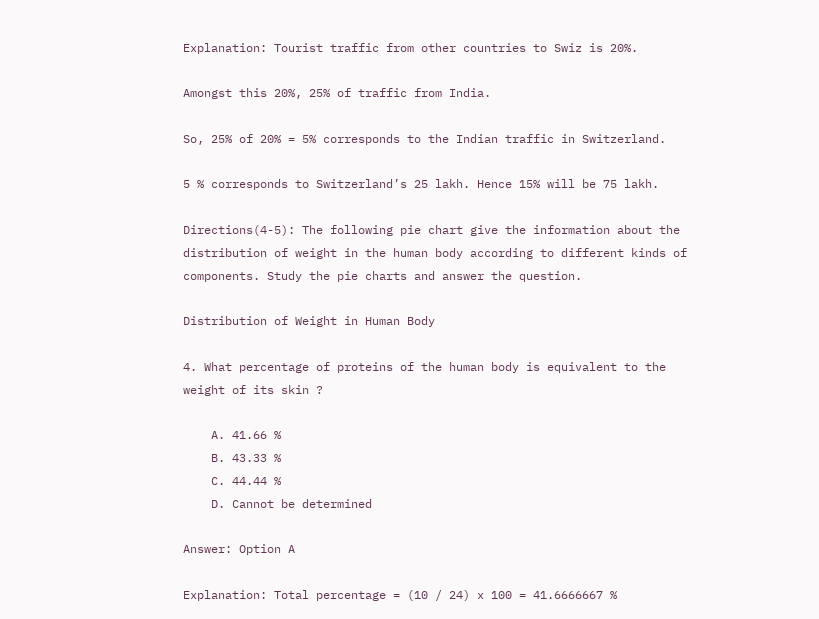Explanation: Tourist traffic from other countries to Swiz is 20%.

Amongst this 20%, 25% of traffic from India.

So, 25% of 20% = 5% corresponds to the Indian traffic in Switzerland.

5 % corresponds to Switzerland’s 25 lakh. Hence 15% will be 75 lakh.

Directions(4-5): The following pie chart give the information about the distribution of weight in the human body according to different kinds of components. Study the pie charts and answer the question.

Distribution of Weight in Human Body

4. What percentage of proteins of the human body is equivalent to the weight of its skin ?

    A. 41.66 %
    B. 43.33 %
    C. 44.44 %
    D. Cannot be determined

Answer: Option A

Explanation: Total percentage = (10 / 24) x 100 = 41.6666667 %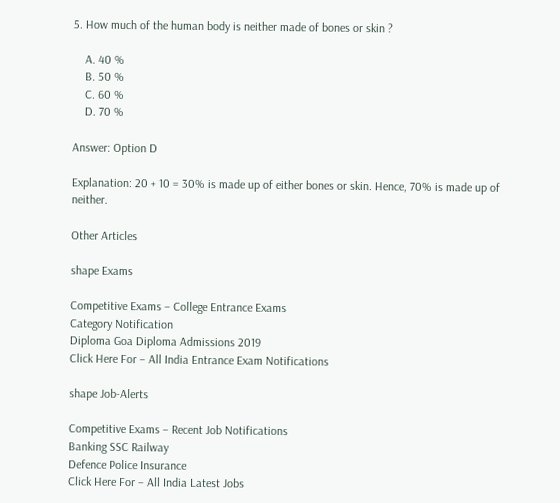5. How much of the human body is neither made of bones or skin ?

    A. 40 %
    B. 50 %
    C. 60 %
    D. 70 %

Answer: Option D

Explanation: 20 + 10 = 30% is made up of either bones or skin. Hence, 70% is made up of neither.

Other Articles

shape Exams

Competitive Exams – College Entrance Exams
Category Notification
Diploma Goa Diploma Admissions 2019
Click Here For – All India Entrance Exam Notifications

shape Job-Alerts

Competitive Exams – Recent Job Notifications
Banking SSC Railway
Defence Police Insurance
Click Here For – All India Latest Jobs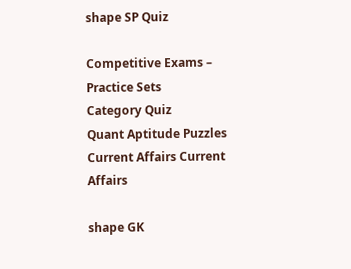shape SP Quiz

Competitive Exams – Practice Sets
Category Quiz
Quant Aptitude Puzzles
Current Affairs Current Affairs

shape GK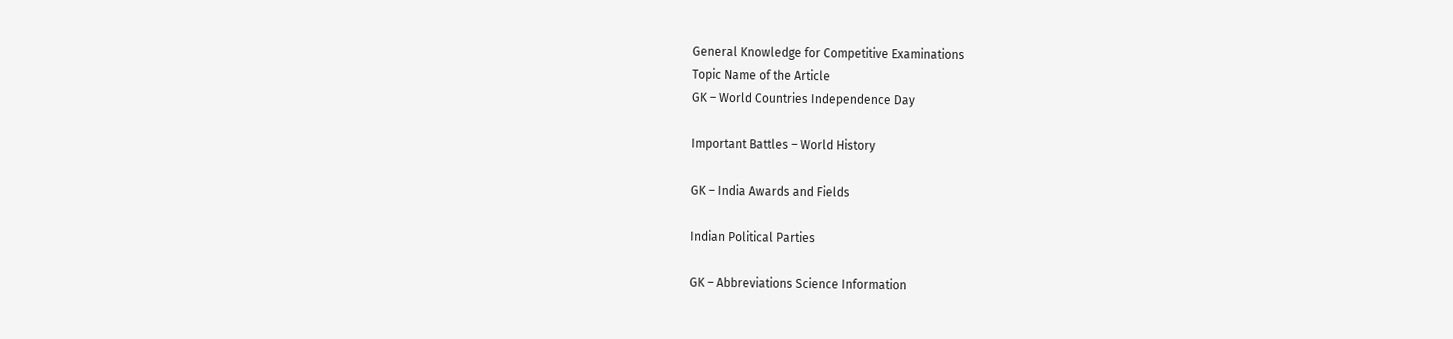General Knowledge for Competitive Examinations
Topic Name of the Article
GK – World Countries Independence Day

Important Battles – World History

GK – India Awards and Fields

Indian Political Parties

GK – Abbreviations Science Information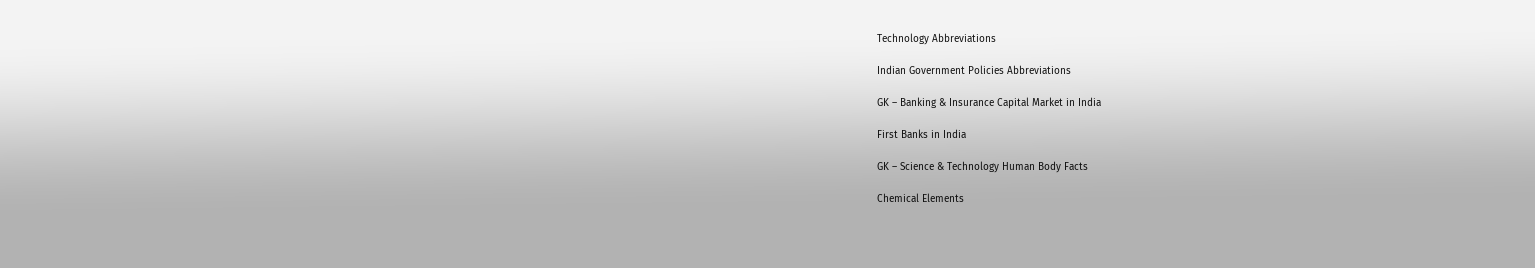Technology Abbreviations

Indian Government Policies Abbreviations

GK – Banking & Insurance Capital Market in India

First Banks in India

GK – Science & Technology Human Body Facts

Chemical Elements